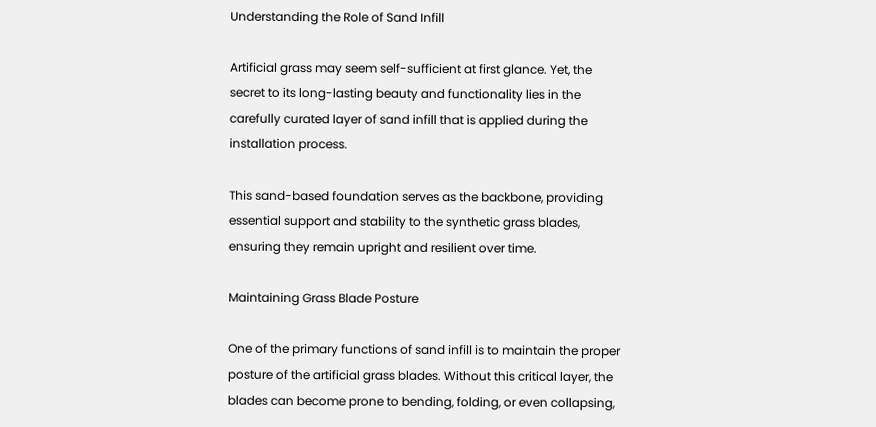Understanding the Role of Sand Infill

Artificial grass may seem self-sufficient at first glance. Yet, the secret to its long-lasting beauty and functionality lies in the carefully curated layer of sand infill that is applied during the installation process.

This sand-based foundation serves as the backbone, providing essential support and stability to the synthetic grass blades, ensuring they remain upright and resilient over time.

Maintaining Grass Blade Posture

One of the primary functions of sand infill is to maintain the proper posture of the artificial grass blades. Without this critical layer, the blades can become prone to bending, folding, or even collapsing,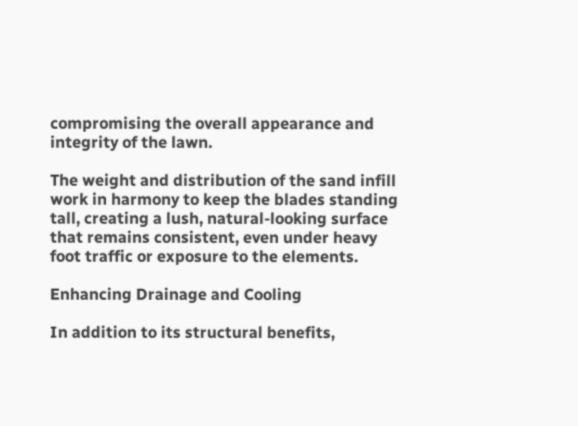compromising the overall appearance and integrity of the lawn.

The weight and distribution of the sand infill work in harmony to keep the blades standing tall, creating a lush, natural-looking surface that remains consistent, even under heavy foot traffic or exposure to the elements.

Enhancing Drainage and Cooling

In addition to its structural benefits,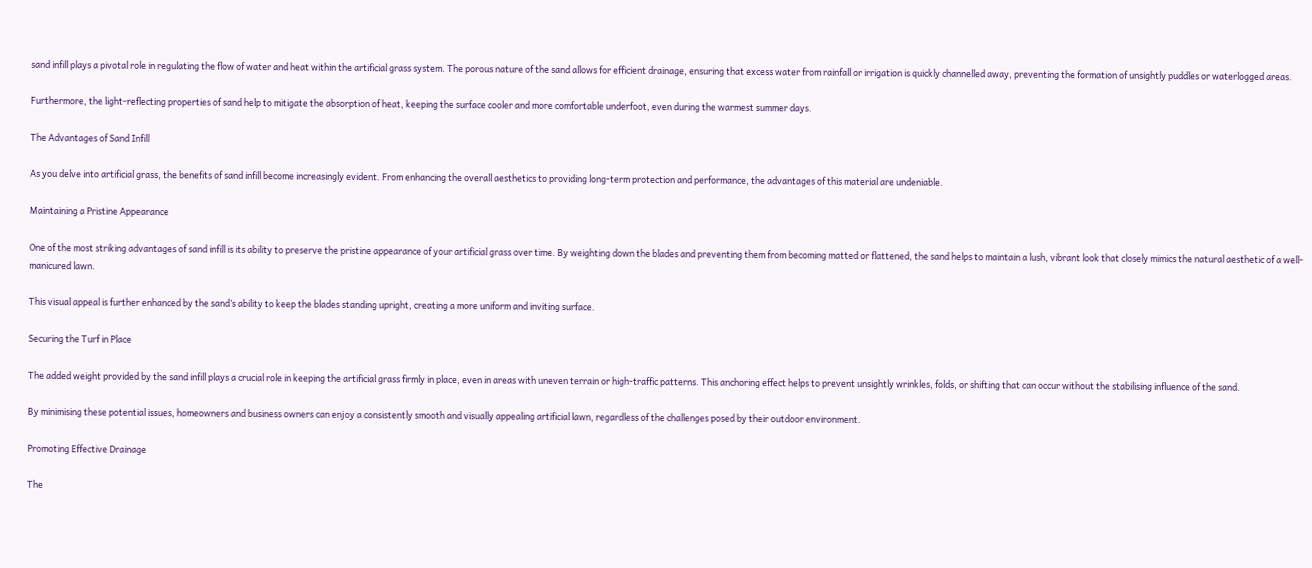sand infill plays a pivotal role in regulating the flow of water and heat within the artificial grass system. The porous nature of the sand allows for efficient drainage, ensuring that excess water from rainfall or irrigation is quickly channelled away, preventing the formation of unsightly puddles or waterlogged areas.

Furthermore, the light-reflecting properties of sand help to mitigate the absorption of heat, keeping the surface cooler and more comfortable underfoot, even during the warmest summer days.

The Advantages of Sand Infill

As you delve into artificial grass, the benefits of sand infill become increasingly evident. From enhancing the overall aesthetics to providing long-term protection and performance, the advantages of this material are undeniable.

Maintaining a Pristine Appearance

One of the most striking advantages of sand infill is its ability to preserve the pristine appearance of your artificial grass over time. By weighting down the blades and preventing them from becoming matted or flattened, the sand helps to maintain a lush, vibrant look that closely mimics the natural aesthetic of a well-manicured lawn.

This visual appeal is further enhanced by the sand’s ability to keep the blades standing upright, creating a more uniform and inviting surface.

Securing the Turf in Place

The added weight provided by the sand infill plays a crucial role in keeping the artificial grass firmly in place, even in areas with uneven terrain or high-traffic patterns. This anchoring effect helps to prevent unsightly wrinkles, folds, or shifting that can occur without the stabilising influence of the sand.

By minimising these potential issues, homeowners and business owners can enjoy a consistently smooth and visually appealing artificial lawn, regardless of the challenges posed by their outdoor environment.

Promoting Effective Drainage

The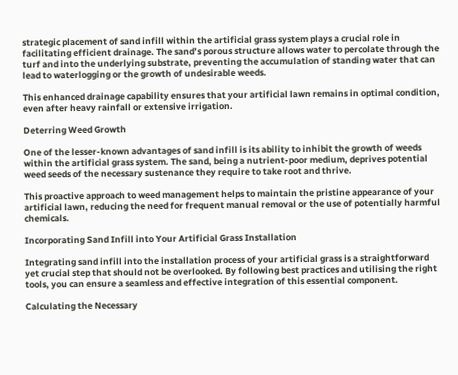strategic placement of sand infill within the artificial grass system plays a crucial role in facilitating efficient drainage. The sand’s porous structure allows water to percolate through the turf and into the underlying substrate, preventing the accumulation of standing water that can lead to waterlogging or the growth of undesirable weeds.

This enhanced drainage capability ensures that your artificial lawn remains in optimal condition, even after heavy rainfall or extensive irrigation.

Deterring Weed Growth

One of the lesser-known advantages of sand infill is its ability to inhibit the growth of weeds within the artificial grass system. The sand, being a nutrient-poor medium, deprives potential weed seeds of the necessary sustenance they require to take root and thrive.

This proactive approach to weed management helps to maintain the pristine appearance of your artificial lawn, reducing the need for frequent manual removal or the use of potentially harmful chemicals.

Incorporating Sand Infill into Your Artificial Grass Installation

Integrating sand infill into the installation process of your artificial grass is a straightforward yet crucial step that should not be overlooked. By following best practices and utilising the right tools, you can ensure a seamless and effective integration of this essential component.

Calculating the Necessary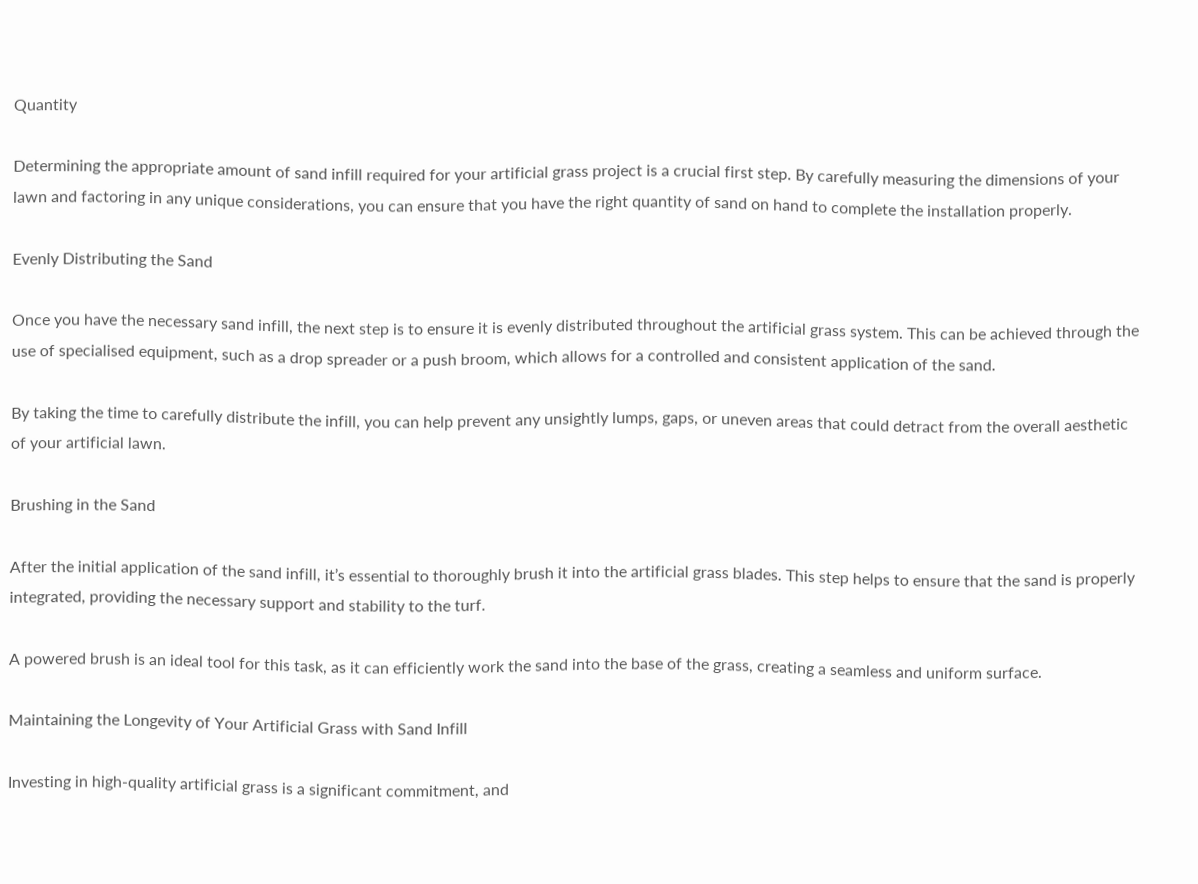Quantity

Determining the appropriate amount of sand infill required for your artificial grass project is a crucial first step. By carefully measuring the dimensions of your lawn and factoring in any unique considerations, you can ensure that you have the right quantity of sand on hand to complete the installation properly.

Evenly Distributing the Sand

Once you have the necessary sand infill, the next step is to ensure it is evenly distributed throughout the artificial grass system. This can be achieved through the use of specialised equipment, such as a drop spreader or a push broom, which allows for a controlled and consistent application of the sand.

By taking the time to carefully distribute the infill, you can help prevent any unsightly lumps, gaps, or uneven areas that could detract from the overall aesthetic of your artificial lawn.

Brushing in the Sand

After the initial application of the sand infill, it’s essential to thoroughly brush it into the artificial grass blades. This step helps to ensure that the sand is properly integrated, providing the necessary support and stability to the turf.

A powered brush is an ideal tool for this task, as it can efficiently work the sand into the base of the grass, creating a seamless and uniform surface.

Maintaining the Longevity of Your Artificial Grass with Sand Infill

Investing in high-quality artificial grass is a significant commitment, and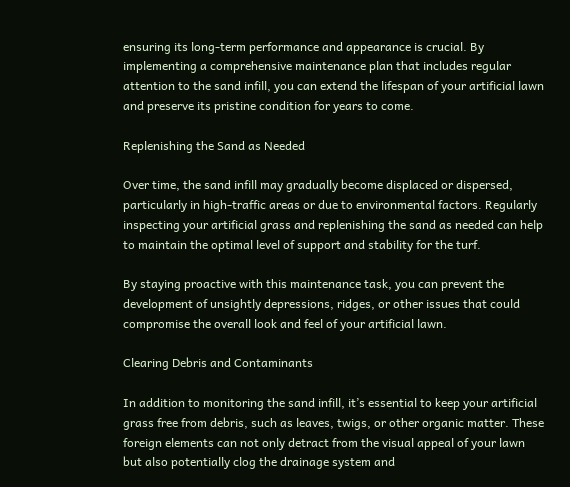ensuring its long-term performance and appearance is crucial. By implementing a comprehensive maintenance plan that includes regular attention to the sand infill, you can extend the lifespan of your artificial lawn and preserve its pristine condition for years to come.

Replenishing the Sand as Needed

Over time, the sand infill may gradually become displaced or dispersed, particularly in high-traffic areas or due to environmental factors. Regularly inspecting your artificial grass and replenishing the sand as needed can help to maintain the optimal level of support and stability for the turf.

By staying proactive with this maintenance task, you can prevent the development of unsightly depressions, ridges, or other issues that could compromise the overall look and feel of your artificial lawn.

Clearing Debris and Contaminants

In addition to monitoring the sand infill, it’s essential to keep your artificial grass free from debris, such as leaves, twigs, or other organic matter. These foreign elements can not only detract from the visual appeal of your lawn but also potentially clog the drainage system and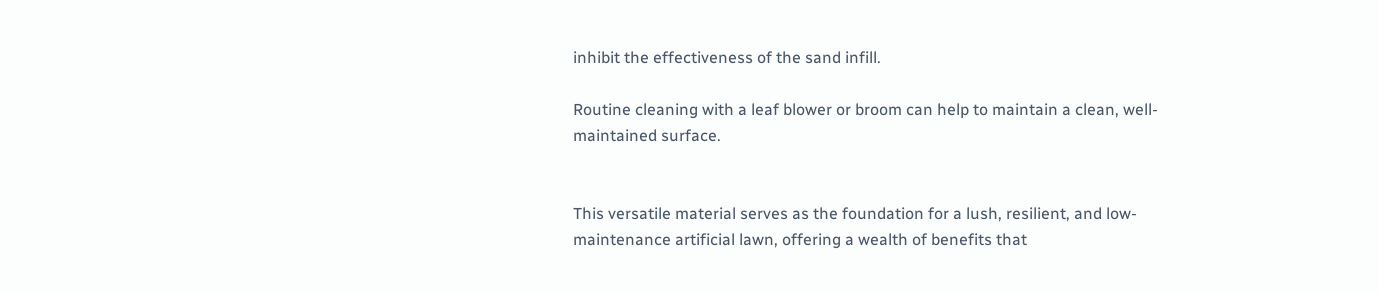inhibit the effectiveness of the sand infill.

Routine cleaning with a leaf blower or broom can help to maintain a clean, well-maintained surface.


This versatile material serves as the foundation for a lush, resilient, and low-maintenance artificial lawn, offering a wealth of benefits that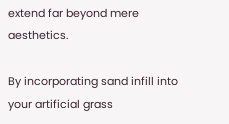extend far beyond mere aesthetics.

By incorporating sand infill into your artificial grass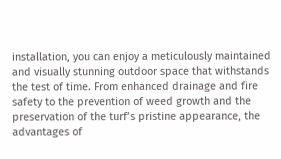installation, you can enjoy a meticulously maintained and visually stunning outdoor space that withstands the test of time. From enhanced drainage and fire safety to the prevention of weed growth and the preservation of the turf’s pristine appearance, the advantages of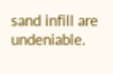sand infill are undeniable.